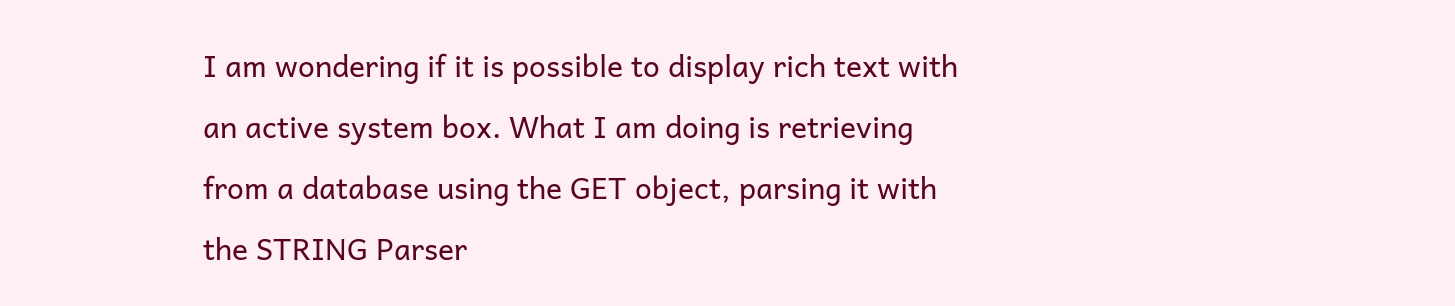I am wondering if it is possible to display rich text with an active system box. What I am doing is retrieving from a database using the GET object, parsing it with the STRING Parser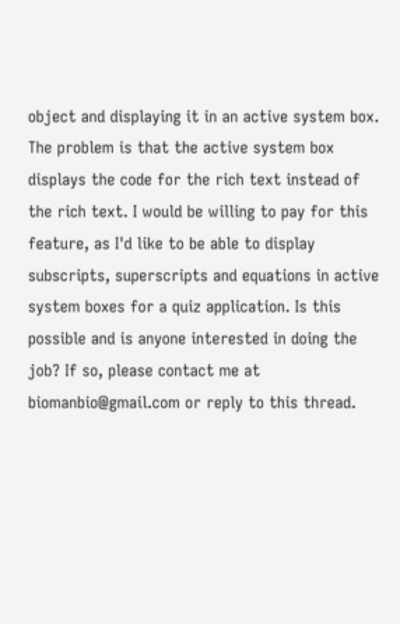object and displaying it in an active system box. The problem is that the active system box displays the code for the rich text instead of the rich text. I would be willing to pay for this feature, as I'd like to be able to display subscripts, superscripts and equations in active system boxes for a quiz application. Is this possible and is anyone interested in doing the job? If so, please contact me at biomanbio@gmail.com or reply to this thread.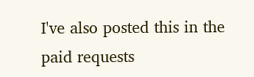I've also posted this in the paid requests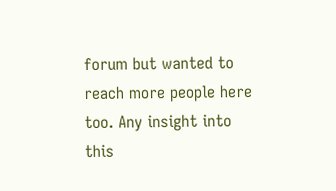forum but wanted to reach more people here too. Any insight into this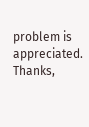problem is appreciated. Thanks,